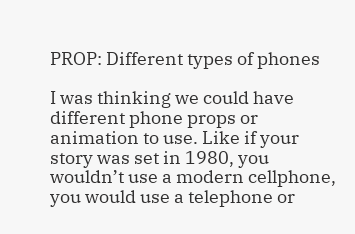PROP: Different types of phones

I was thinking we could have different phone props or animation to use. Like if your story was set in 1980, you wouldn’t use a modern cellphone, you would use a telephone or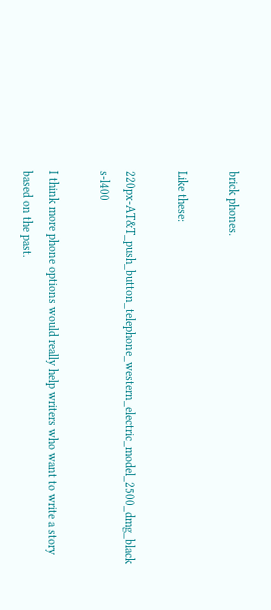brick phones.

Like these:

220px-AT&T_push_button_telephone_western_electric_model_2500_dmg_black s-l400

I think more phone options would really help writers who want to write a story based on the past.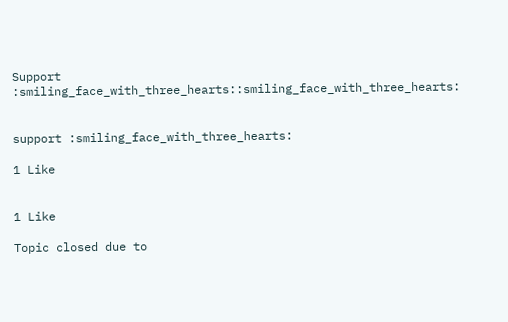Support :smiling_face_with_three_hearts::smiling_face_with_three_hearts:


support :smiling_face_with_three_hearts:

1 Like


1 Like

Topic closed due to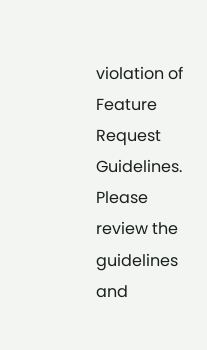violation of Feature Request Guidelines. Please review the guidelines and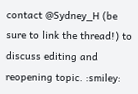contact @Sydney_H (be sure to link the thread!) to discuss editing and reopening topic. :smiley: